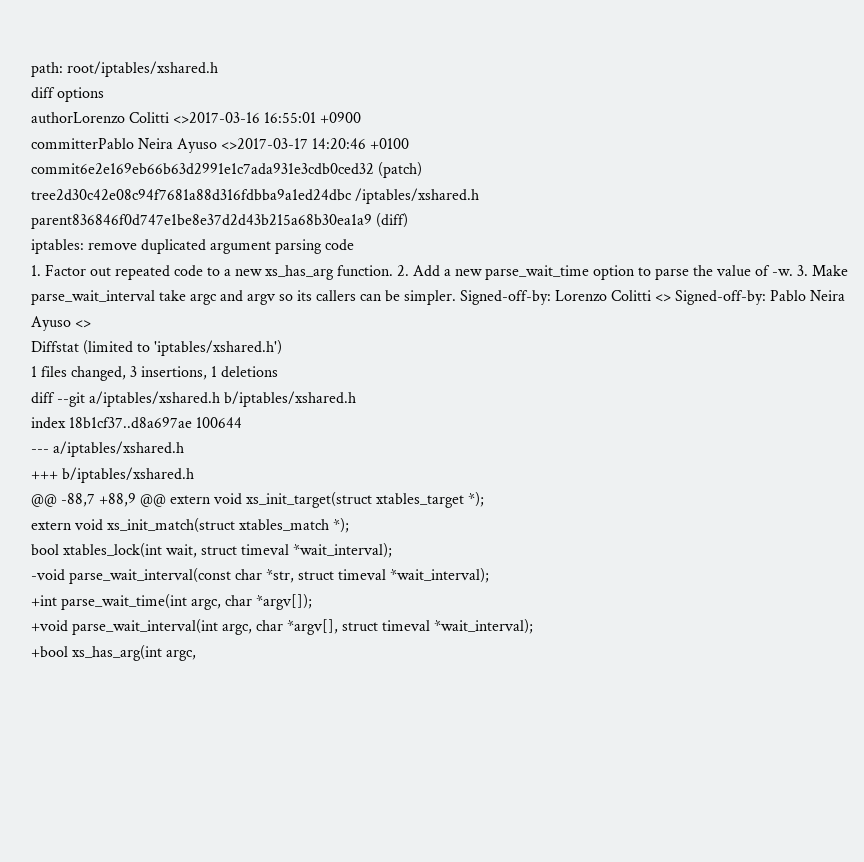path: root/iptables/xshared.h
diff options
authorLorenzo Colitti <>2017-03-16 16:55:01 +0900
committerPablo Neira Ayuso <>2017-03-17 14:20:46 +0100
commit6e2e169eb66b63d2991e1c7ada931e3cdb0ced32 (patch)
tree2d30c42e08c94f7681a88d316fdbba9a1ed24dbc /iptables/xshared.h
parent836846f0d747e1be8e37d2d43b215a68b30ea1a9 (diff)
iptables: remove duplicated argument parsing code
1. Factor out repeated code to a new xs_has_arg function. 2. Add a new parse_wait_time option to parse the value of -w. 3. Make parse_wait_interval take argc and argv so its callers can be simpler. Signed-off-by: Lorenzo Colitti <> Signed-off-by: Pablo Neira Ayuso <>
Diffstat (limited to 'iptables/xshared.h')
1 files changed, 3 insertions, 1 deletions
diff --git a/iptables/xshared.h b/iptables/xshared.h
index 18b1cf37..d8a697ae 100644
--- a/iptables/xshared.h
+++ b/iptables/xshared.h
@@ -88,7 +88,9 @@ extern void xs_init_target(struct xtables_target *);
extern void xs_init_match(struct xtables_match *);
bool xtables_lock(int wait, struct timeval *wait_interval);
-void parse_wait_interval(const char *str, struct timeval *wait_interval);
+int parse_wait_time(int argc, char *argv[]);
+void parse_wait_interval(int argc, char *argv[], struct timeval *wait_interval);
+bool xs_has_arg(int argc,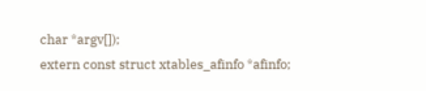char *argv[]);
extern const struct xtables_afinfo *afinfo;